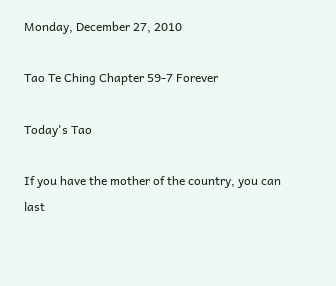Monday, December 27, 2010

Tao Te Ching Chapter 59-7 Forever

Today's Tao

If you have the mother of the country, you can last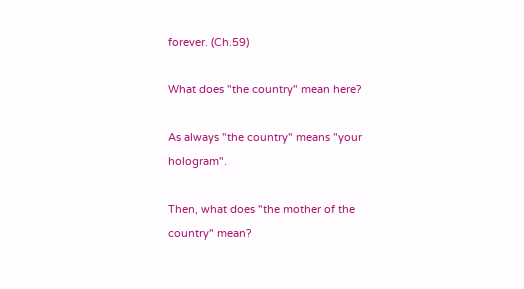forever. (Ch.59)

What does "the country" mean here?

As always "the country" means "your hologram".

Then, what does "the mother of the country" mean?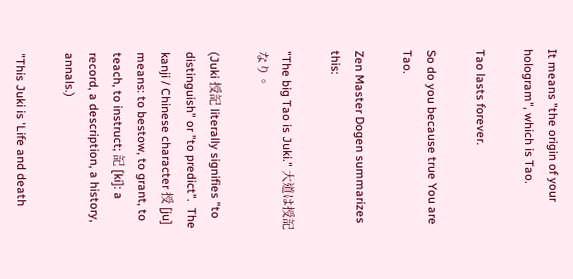It means "the origin of your hologram", which is Tao.

Tao lasts forever.

So do you because true You are Tao.

Zen Master Dogen summarizes this:

"The big Tao is Juki." 大道は授記なり。

(Juki 授記 literally signifies "to distinguish" or "to predict".  The kanji / Chinese character 授 [ju] means: to bestow, to grant, to teach, to instruct; 記 [ki]: a record, a description, a history, annals.)

"This Juki is 'Life and death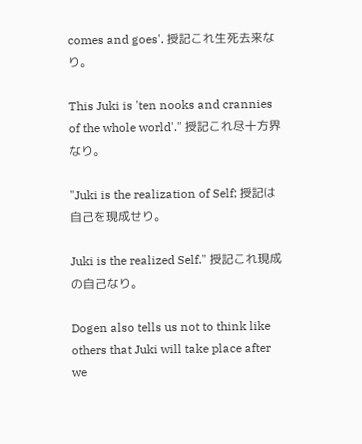comes and goes'. 授記これ生死去来なり。

This Juki is 'ten nooks and crannies of the whole world'." 授記これ尽十方界なり。

"Juki is the realization of Self; 授記は自己を現成せり。

Juki is the realized Self." 授記これ現成の自己なり。

Dogen also tells us not to think like others that Juki will take place after we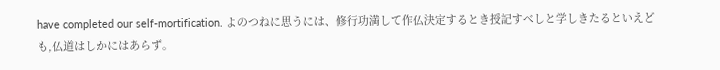have completed our self-mortification. よのつねに思うには、修行功満して作仏決定するとき授記すべしと学しきたるといえども,仏道はしかにはあらず。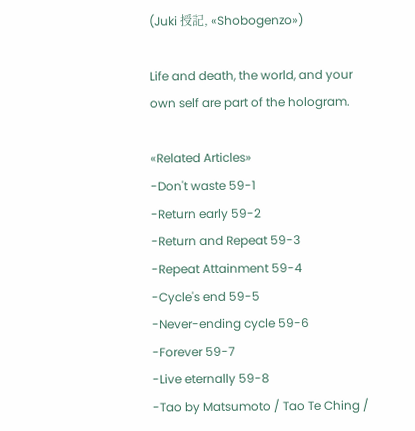(Juki 授記, «Shobogenzo»)

Life and death, the world, and your own self are part of the hologram.

«Related Articles»
-Don't waste 59-1
-Return early 59-2
-Return and Repeat 59-3
-Repeat Attainment 59-4
-Cycle's end 59-5
-Never-ending cycle 59-6
-Forever 59-7
-Live eternally 59-8
-Tao by Matsumoto / Tao Te Ching /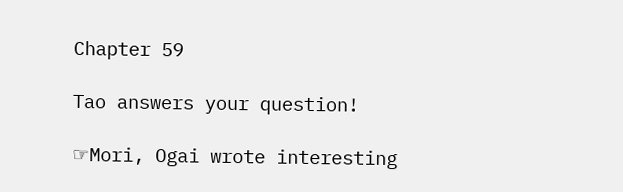Chapter 59

Tao answers your question!

☞Mori, Ogai wrote interesting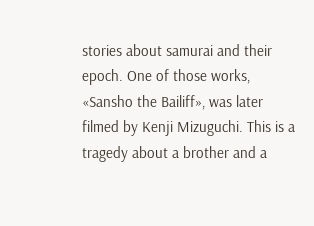stories about samurai and their epoch. One of those works, «Sansho the Bailiff», was later filmed by Kenji Mizuguchi. This is a tragedy about a brother and a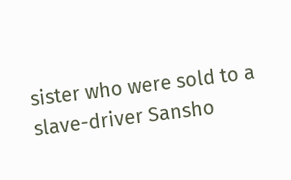sister who were sold to a slave-driver Sansho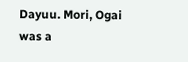Dayuu. Mori, Ogai was a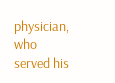physician, who served his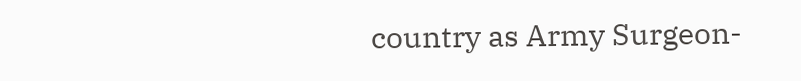country as Army Surgeon-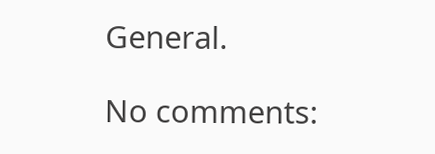General.

No comments: